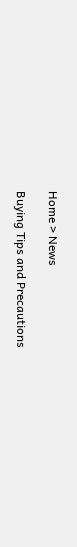Home > News

Buying Tips and Precautions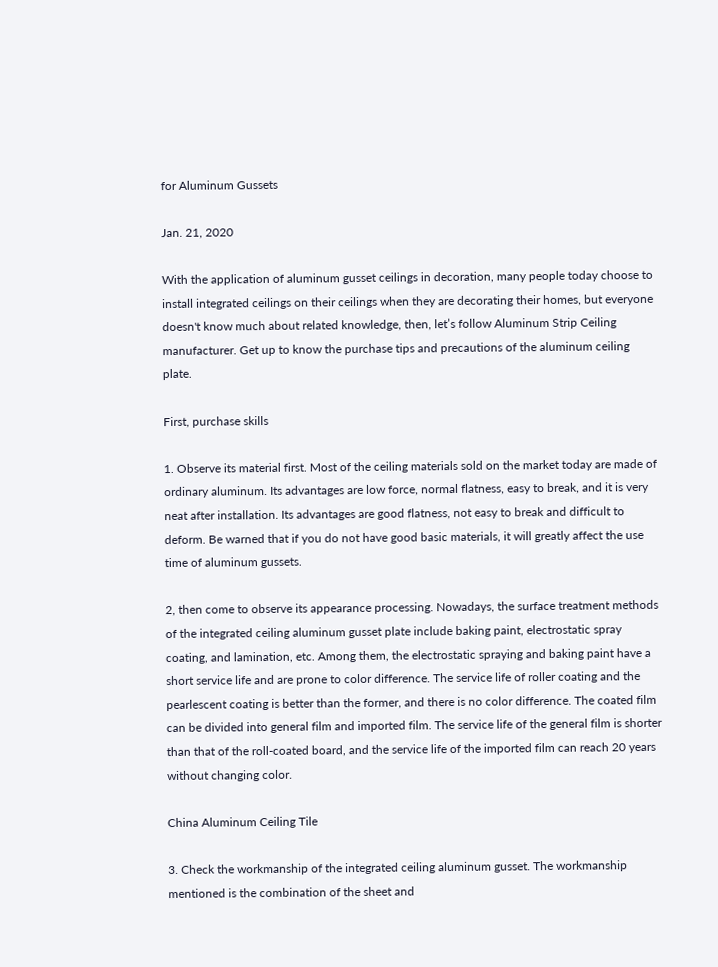for Aluminum Gussets

Jan. 21, 2020

With the application of aluminum gusset ceilings in decoration, many people today choose to install integrated ceilings on their ceilings when they are decorating their homes, but everyone doesn't know much about related knowledge, then, let’s follow Aluminum Strip Ceiling manufacturer. Get up to know the purchase tips and precautions of the aluminum ceiling plate.

First, purchase skills

1. Observe its material first. Most of the ceiling materials sold on the market today are made of ordinary aluminum. Its advantages are low force, normal flatness, easy to break, and it is very neat after installation. Its advantages are good flatness, not easy to break and difficult to deform. Be warned that if you do not have good basic materials, it will greatly affect the use time of aluminum gussets.

2, then come to observe its appearance processing. Nowadays, the surface treatment methods of the integrated ceiling aluminum gusset plate include baking paint, electrostatic spray coating, and lamination, etc. Among them, the electrostatic spraying and baking paint have a short service life and are prone to color difference. The service life of roller coating and the pearlescent coating is better than the former, and there is no color difference. The coated film can be divided into general film and imported film. The service life of the general film is shorter than that of the roll-coated board, and the service life of the imported film can reach 20 years without changing color.

China Aluminum Ceiling Tile

3. Check the workmanship of the integrated ceiling aluminum gusset. The workmanship mentioned is the combination of the sheet and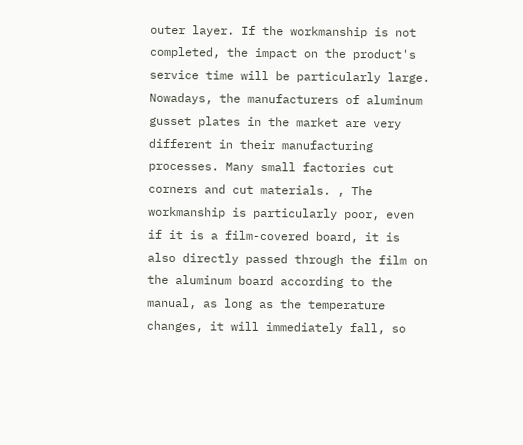outer layer. If the workmanship is not completed, the impact on the product's service time will be particularly large. Nowadays, the manufacturers of aluminum gusset plates in the market are very different in their manufacturing processes. Many small factories cut corners and cut materials. , The workmanship is particularly poor, even if it is a film-covered board, it is also directly passed through the film on the aluminum board according to the manual, as long as the temperature changes, it will immediately fall, so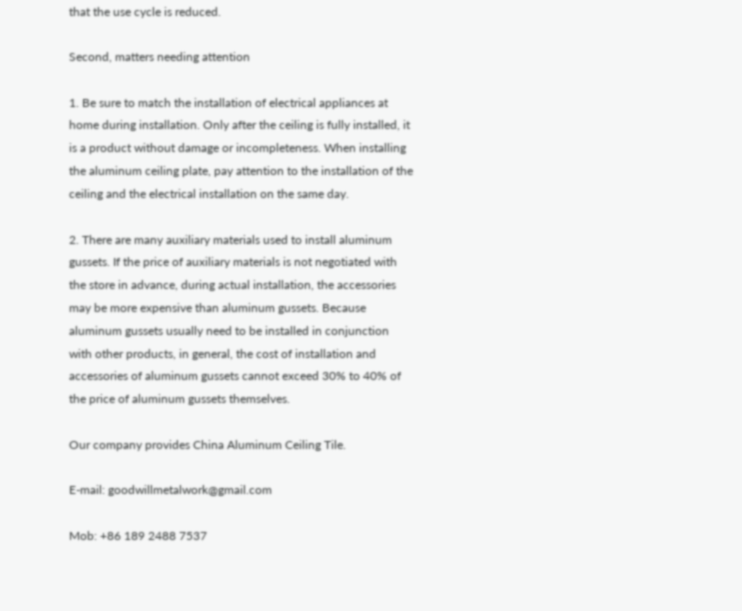that the use cycle is reduced.

Second, matters needing attention

1. Be sure to match the installation of electrical appliances at home during installation. Only after the ceiling is fully installed, it is a product without damage or incompleteness. When installing the aluminum ceiling plate, pay attention to the installation of the ceiling and the electrical installation on the same day.

2. There are many auxiliary materials used to install aluminum gussets. If the price of auxiliary materials is not negotiated with the store in advance, during actual installation, the accessories may be more expensive than aluminum gussets. Because aluminum gussets usually need to be installed in conjunction with other products, in general, the cost of installation and accessories of aluminum gussets cannot exceed 30% to 40% of the price of aluminum gussets themselves.

Our company provides China Aluminum Ceiling Tile.

E-mail: goodwillmetalwork@gmail.com

Mob: +86 189 2488 7537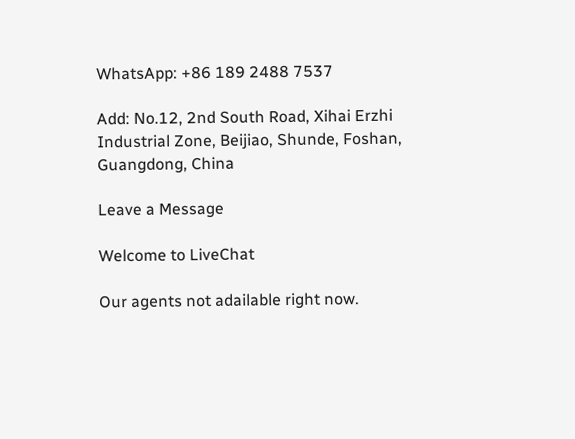WhatsApp: +86 189 2488 7537

Add: No.12, 2nd South Road, Xihai Erzhi Industrial Zone, Beijiao, Shunde, Foshan, Guangdong, China

Leave a Message

Welcome to LiveChat

Our agents not adailable right now.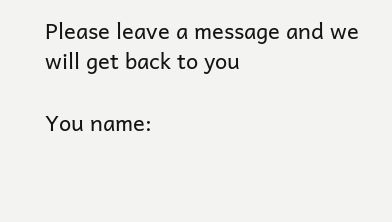Please leave a message and we will get back to you

You name: